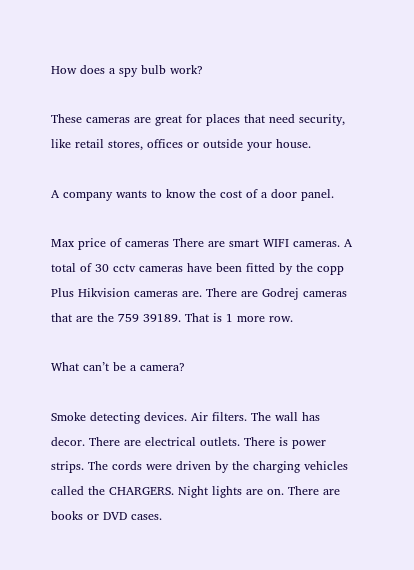How does a spy bulb work?

These cameras are great for places that need security, like retail stores, offices or outside your house.

A company wants to know the cost of a door panel.

Max price of cameras There are smart WIFI cameras. A total of 30 cctv cameras have been fitted by the copp Plus Hikvision cameras are. There are Godrej cameras that are the 759 39189. That is 1 more row.

What can’t be a camera?

Smoke detecting devices. Air filters. The wall has decor. There are electrical outlets. There is power strips. The cords were driven by the charging vehicles called the CHARGERS. Night lights are on. There are books or DVD cases.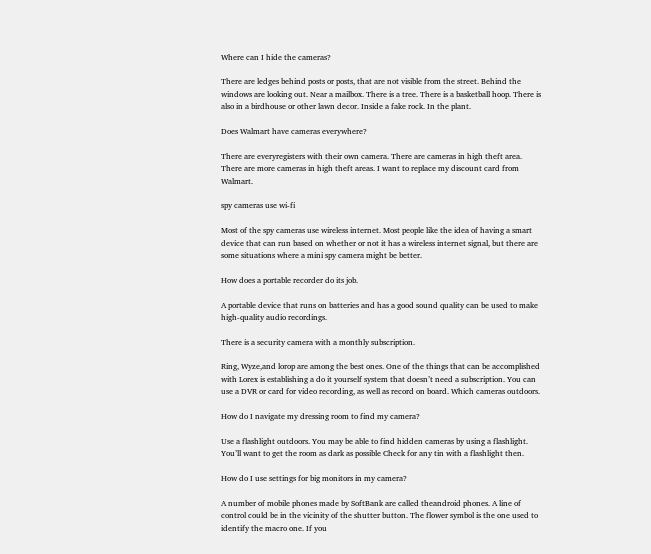Where can I hide the cameras?

There are ledges behind posts or posts, that are not visible from the street. Behind the windows are looking out. Near a mailbox. There is a tree. There is a basketball hoop. There is also in a birdhouse or other lawn decor. Inside a fake rock. In the plant.

Does Walmart have cameras everywhere?

There are everyregisters with their own camera. There are cameras in high theft area. There are more cameras in high theft areas. I want to replace my discount card from Walmart.

spy cameras use wi-fi

Most of the spy cameras use wireless internet. Most people like the idea of having a smart device that can run based on whether or not it has a wireless internet signal, but there are some situations where a mini spy camera might be better.

How does a portable recorder do its job.

A portable device that runs on batteries and has a good sound quality can be used to make high-quality audio recordings.

There is a security camera with a monthly subscription.

Ring, Wyze,and lorop are among the best ones. One of the things that can be accomplished with Lorex is establishing a do it yourself system that doesn’t need a subscription. You can use a DVR or card for video recording, as well as record on board. Which cameras outdoors.

How do I navigate my dressing room to find my camera?

Use a flashlight outdoors. You may be able to find hidden cameras by using a flashlight. You’ll want to get the room as dark as possible Check for any tin with a flashlight then.

How do I use settings for big monitors in my camera?

A number of mobile phones made by SoftBank are called theandroid phones. A line of control could be in the vicinity of the shutter button. The flower symbol is the one used to identify the macro one. If you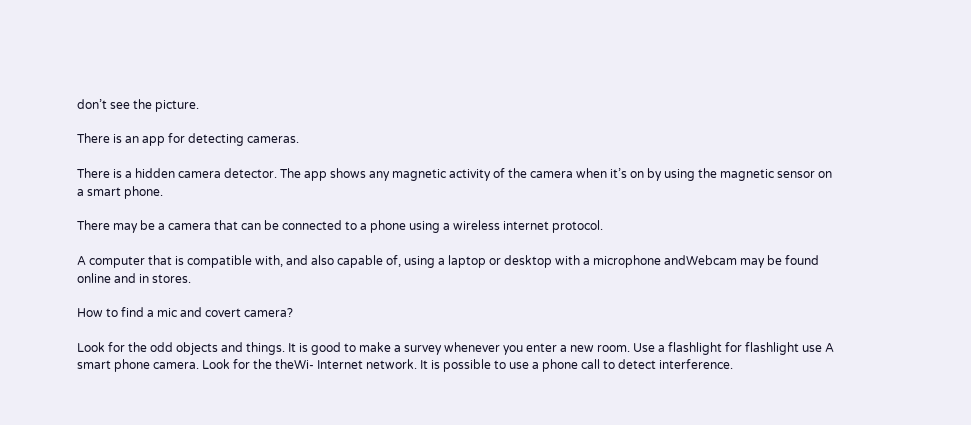don’t see the picture.

There is an app for detecting cameras.

There is a hidden camera detector. The app shows any magnetic activity of the camera when it’s on by using the magnetic sensor on a smart phone.

There may be a camera that can be connected to a phone using a wireless internet protocol.

A computer that is compatible with, and also capable of, using a laptop or desktop with a microphone andWebcam may be found online and in stores.

How to find a mic and covert camera?

Look for the odd objects and things. It is good to make a survey whenever you enter a new room. Use a flashlight for flashlight use A smart phone camera. Look for the theWi- Internet network. It is possible to use a phone call to detect interference.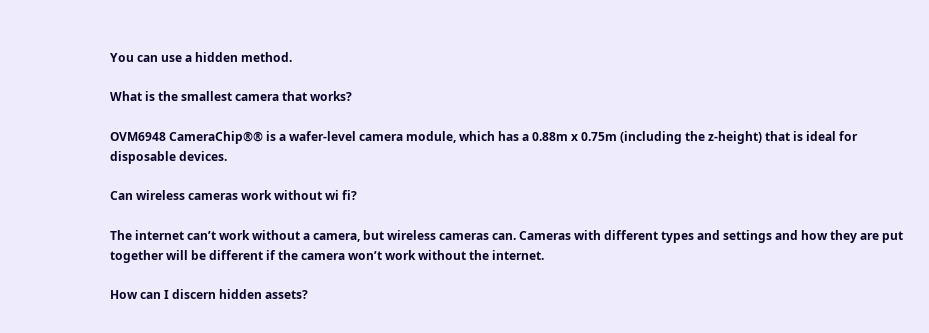You can use a hidden method.

What is the smallest camera that works?

OVM6948 CameraChip®® is a wafer-level camera module, which has a 0.88m x 0.75m (including the z-height) that is ideal for disposable devices.

Can wireless cameras work without wi fi?

The internet can’t work without a camera, but wireless cameras can. Cameras with different types and settings and how they are put together will be different if the camera won’t work without the internet.

How can I discern hidden assets?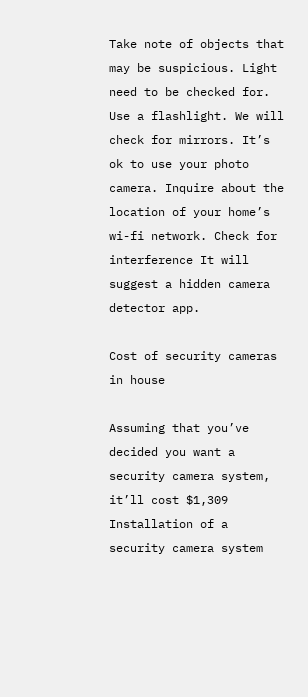Take note of objects that may be suspicious. Light need to be checked for. Use a flashlight. We will check for mirrors. It’s ok to use your photo camera. Inquire about the location of your home’s wi-fi network. Check for interference It will suggest a hidden camera detector app.

Cost of security cameras in house

Assuming that you’ve decided you want a security camera system, it’ll cost $1,309 Installation of a security camera system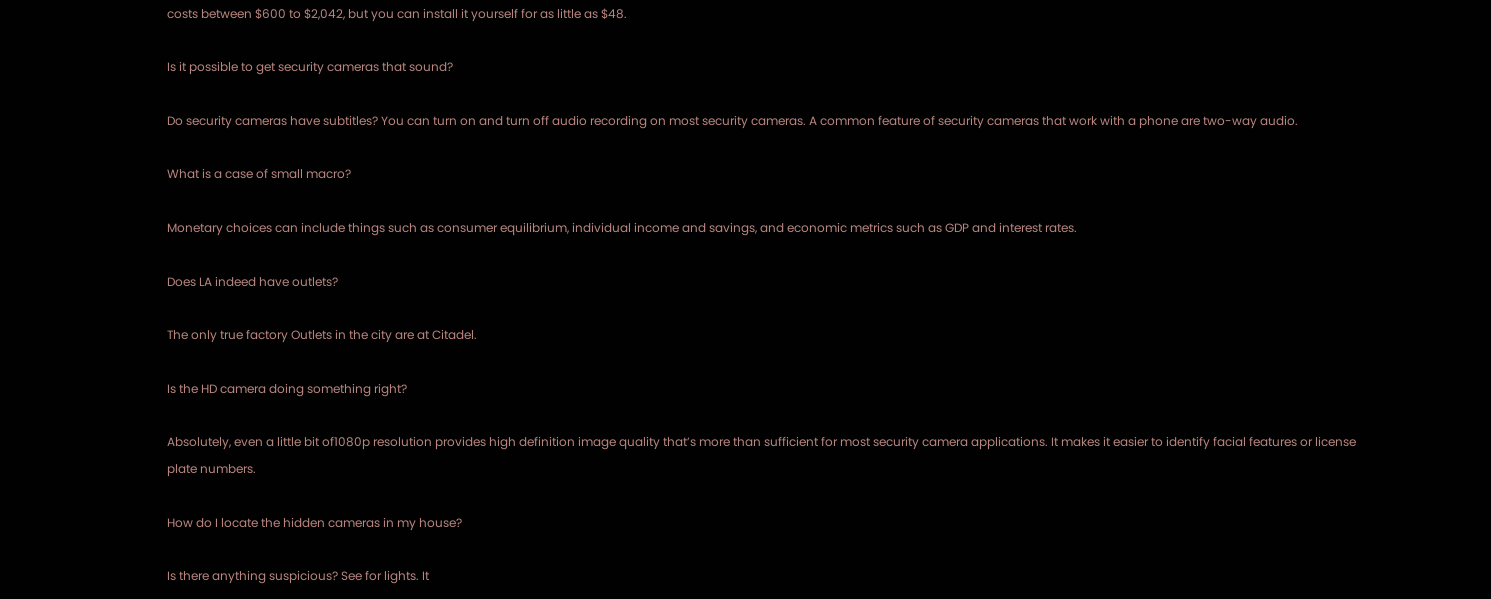costs between $600 to $2,042, but you can install it yourself for as little as $48.

Is it possible to get security cameras that sound?

Do security cameras have subtitles? You can turn on and turn off audio recording on most security cameras. A common feature of security cameras that work with a phone are two-way audio.

What is a case of small macro?

Monetary choices can include things such as consumer equilibrium, individual income and savings, and economic metrics such as GDP and interest rates.

Does LA indeed have outlets?

The only true factory Outlets in the city are at Citadel.

Is the HD camera doing something right?

Absolutely, even a little bit of1080p resolution provides high definition image quality that’s more than sufficient for most security camera applications. It makes it easier to identify facial features or license plate numbers.

How do I locate the hidden cameras in my house?

Is there anything suspicious? See for lights. It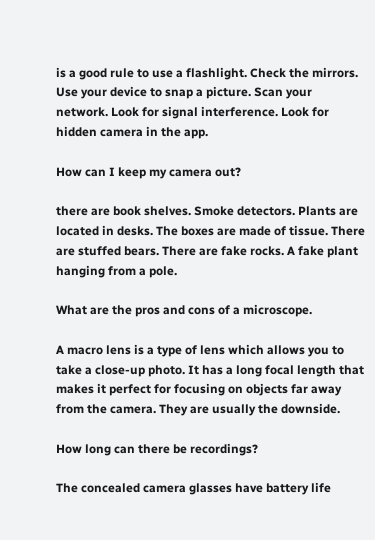is a good rule to use a flashlight. Check the mirrors. Use your device to snap a picture. Scan your network. Look for signal interference. Look for hidden camera in the app.

How can I keep my camera out?

there are book shelves. Smoke detectors. Plants are located in desks. The boxes are made of tissue. There are stuffed bears. There are fake rocks. A fake plant hanging from a pole.

What are the pros and cons of a microscope.

A macro lens is a type of lens which allows you to take a close-up photo. It has a long focal length that makes it perfect for focusing on objects far away from the camera. They are usually the downside.

How long can there be recordings?

The concealed camera glasses have battery life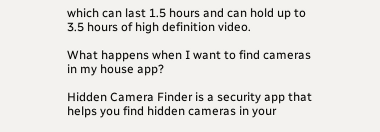which can last 1.5 hours and can hold up to 3.5 hours of high definition video.

What happens when I want to find cameras in my house app?

Hidden Camera Finder is a security app that helps you find hidden cameras in your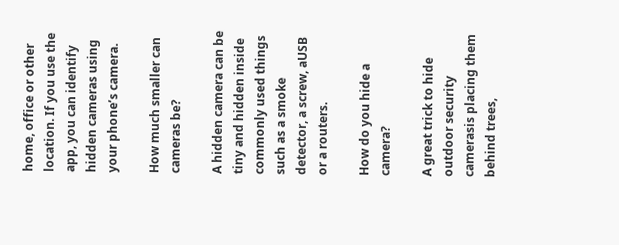home, office or other location. If you use the app, you can identify hidden cameras using your phone’s camera.

How much smaller can cameras be?

A hidden camera can be tiny and hidden inside commonly used things such as a smoke detector, a screw, aUSB or a routers.

How do you hide a camera?

A great trick to hide outdoor security camerasis placing them behind trees,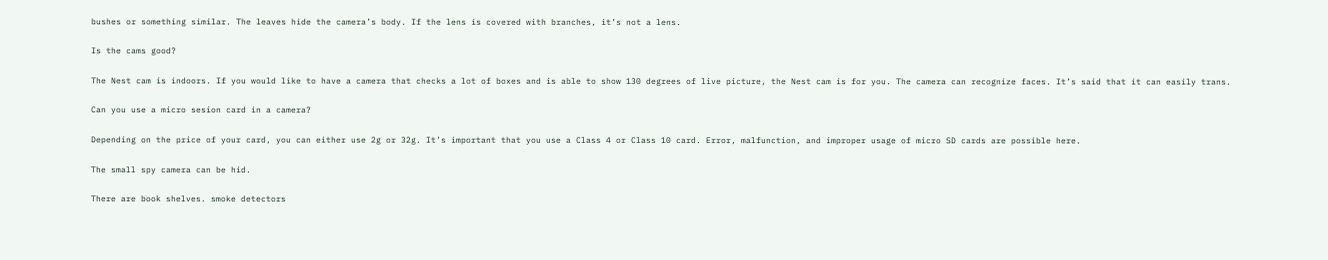bushes or something similar. The leaves hide the camera’s body. If the lens is covered with branches, it’s not a lens.

Is the cams good?

The Nest cam is indoors. If you would like to have a camera that checks a lot of boxes and is able to show 130 degrees of live picture, the Nest cam is for you. The camera can recognize faces. It’s said that it can easily trans.

Can you use a micro sesion card in a camera?

Depending on the price of your card, you can either use 2g or 32g. It’s important that you use a Class 4 or Class 10 card. Error, malfunction, and improper usage of micro SD cards are possible here.

The small spy camera can be hid.

There are book shelves. smoke detectors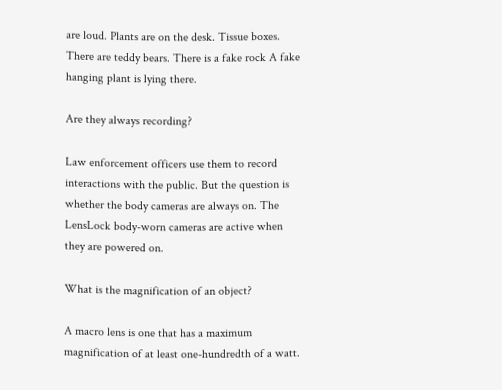are loud. Plants are on the desk. Tissue boxes. There are teddy bears. There is a fake rock A fake hanging plant is lying there.

Are they always recording?

Law enforcement officers use them to record interactions with the public. But the question is whether the body cameras are always on. The LensLock body-worn cameras are active when they are powered on.

What is the magnification of an object?

A macro lens is one that has a maximum magnification of at least one-hundredth of a watt.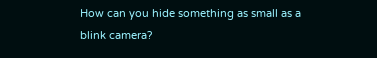How can you hide something as small as a blink camera?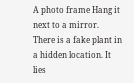A photo frame Hang it next to a mirror. There is a fake plant in a hidden location. It lies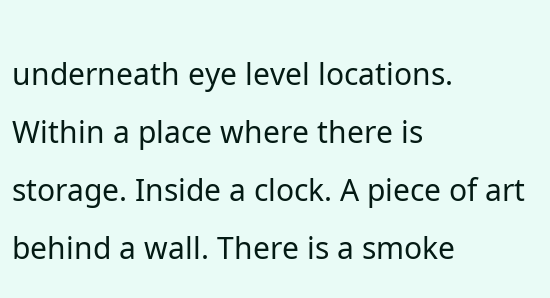underneath eye level locations. Within a place where there is storage. Inside a clock. A piece of art behind a wall. There is a smoke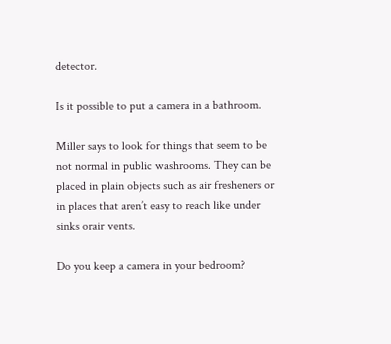detector.

Is it possible to put a camera in a bathroom.

Miller says to look for things that seem to be not normal in public washrooms. They can be placed in plain objects such as air fresheners or in places that aren’t easy to reach like under sinks orair vents.

Do you keep a camera in your bedroom?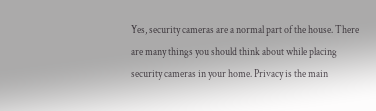Yes, security cameras are a normal part of the house. There are many things you should think about while placing security cameras in your home. Privacy is the main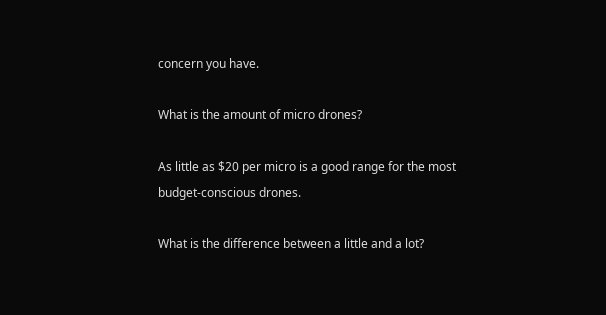concern you have.

What is the amount of micro drones?

As little as $20 per micro is a good range for the most budget-conscious drones.

What is the difference between a little and a lot?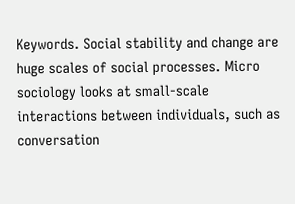Keywords. Social stability and change are huge scales of social processes. Micro sociology looks at small-scale interactions between individuals, such as conversation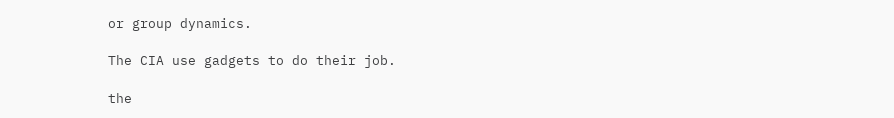or group dynamics.

The CIA use gadgets to do their job.

the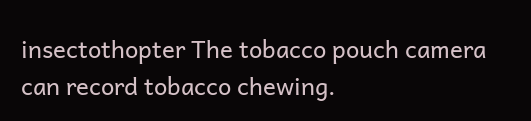insectothopter The tobacco pouch camera can record tobacco chewing.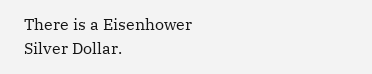There is a Eisenhower Silver Dollar.